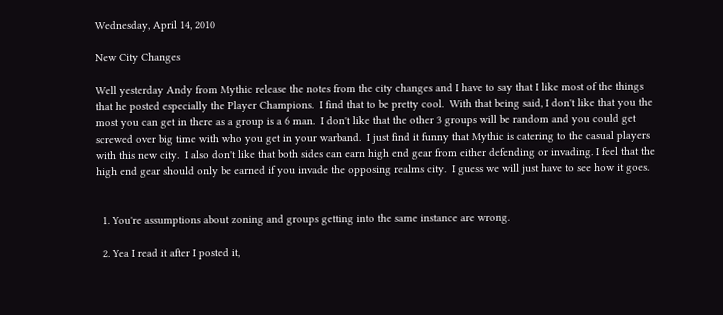Wednesday, April 14, 2010

New City Changes

Well yesterday Andy from Mythic release the notes from the city changes and I have to say that I like most of the things that he posted especially the Player Champions.  I find that to be pretty cool.  With that being said, I don't like that you the most you can get in there as a group is a 6 man.  I don't like that the other 3 groups will be random and you could get screwed over big time with who you get in your warband.  I just find it funny that Mythic is catering to the casual players with this new city.  I also don't like that both sides can earn high end gear from either defending or invading. I feel that the high end gear should only be earned if you invade the opposing realms city.  I guess we will just have to see how it goes.


  1. You're assumptions about zoning and groups getting into the same instance are wrong.

  2. Yea I read it after I posted it,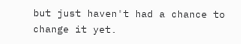but just haven't had a chance to change it yet.